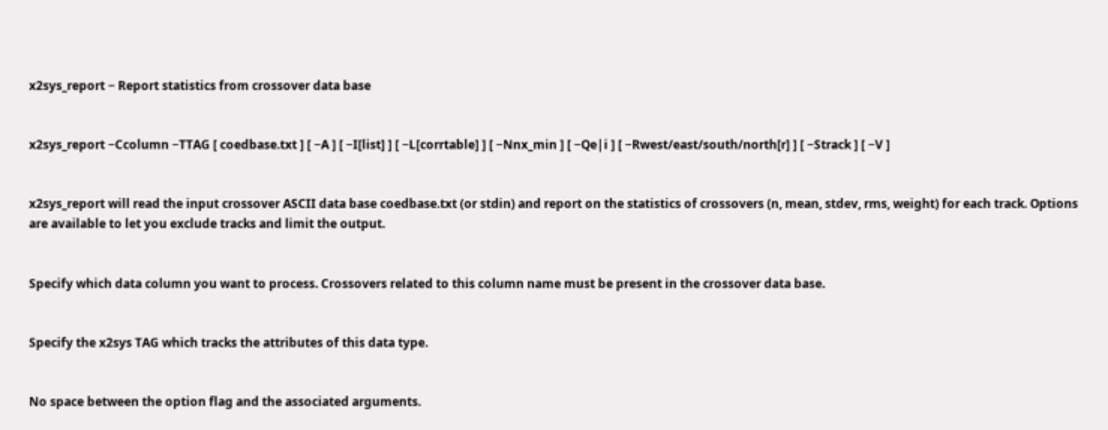x2sys_report − Report statistics from crossover data base


x2sys_report −Ccolumn −TTAG [ coedbase.txt ] [ −A ] [ −I[list] ] [ −L[corrtable] ] [ −Nnx_min ] [ −Qe|i ] [ −Rwest/east/south/north[r] ] [ −Strack ] [ −V ]


x2sys_report will read the input crossover ASCII data base coedbase.txt (or stdin) and report on the statistics of crossovers (n, mean, stdev, rms, weight) for each track. Options are available to let you exclude tracks and limit the output.


Specify which data column you want to process. Crossovers related to this column name must be present in the crossover data base.


Specify the x2sys TAG which tracks the attributes of this data type.


No space between the option flag and the associated arguments.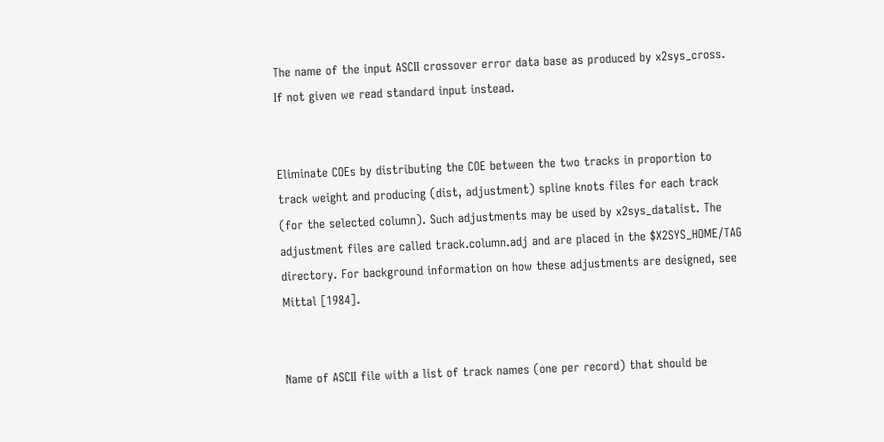The name of the input ASCII crossover error data base as produced by x2sys_cross. If not given we read standard input instead.


Eliminate COEs by distributing the COE between the two tracks in proportion to track weight and producing (dist, adjustment) spline knots files for each track (for the selected column). Such adjustments may be used by x2sys_datalist. The adjustment files are called track.column.adj and are placed in the $X2SYS_HOME/TAG directory. For background information on how these adjustments are designed, see Mittal [1984].


Name of ASCII file with a list of track names (one per record) that should be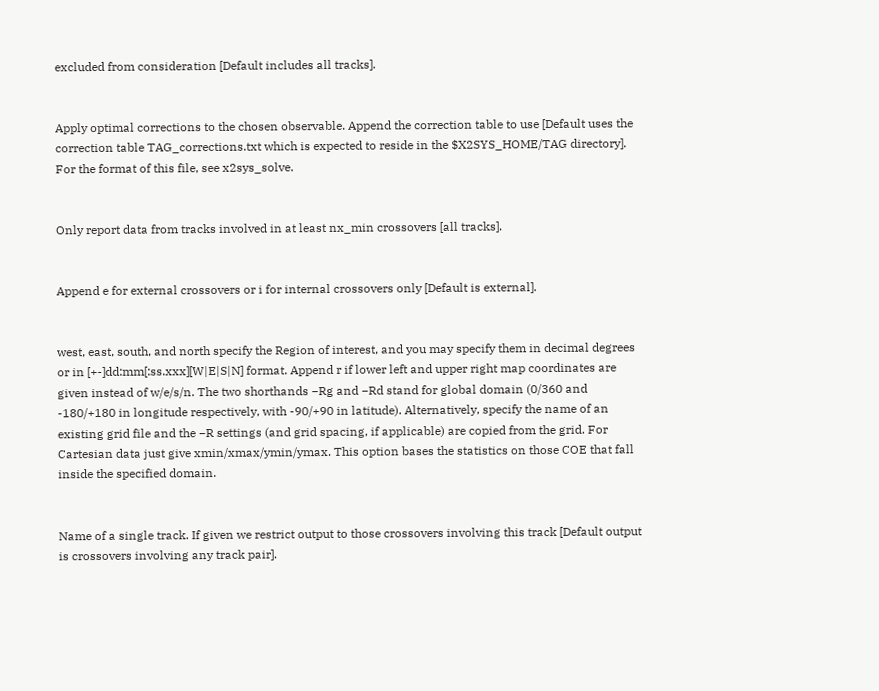excluded from consideration [Default includes all tracks].


Apply optimal corrections to the chosen observable. Append the correction table to use [Default uses the correction table TAG_corrections.txt which is expected to reside in the $X2SYS_HOME/TAG directory]. For the format of this file, see x2sys_solve.


Only report data from tracks involved in at least nx_min crossovers [all tracks].


Append e for external crossovers or i for internal crossovers only [Default is external].


west, east, south, and north specify the Region of interest, and you may specify them in decimal degrees or in [+-]dd:mm[:ss.xxx][W|E|S|N] format. Append r if lower left and upper right map coordinates are given instead of w/e/s/n. The two shorthands −Rg and −Rd stand for global domain (0/360 and -180/+180 in longitude respectively, with -90/+90 in latitude). Alternatively, specify the name of an existing grid file and the −R settings (and grid spacing, if applicable) are copied from the grid. For Cartesian data just give xmin/xmax/ymin/ymax. This option bases the statistics on those COE that fall inside the specified domain.


Name of a single track. If given we restrict output to those crossovers involving this track [Default output is crossovers involving any track pair].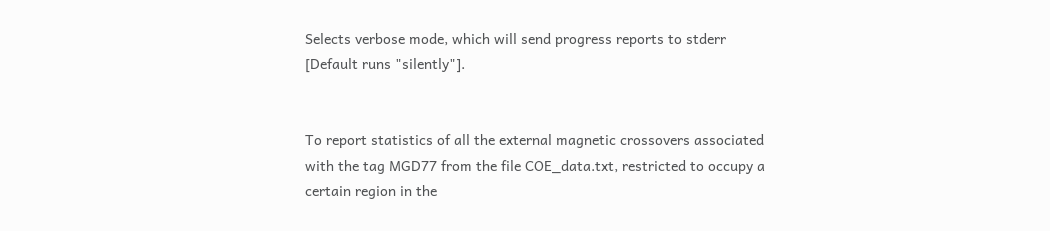Selects verbose mode, which will send progress reports to stderr [Default runs "silently"].


To report statistics of all the external magnetic crossovers associated with the tag MGD77 from the file COE_data.txt, restricted to occupy a certain region in the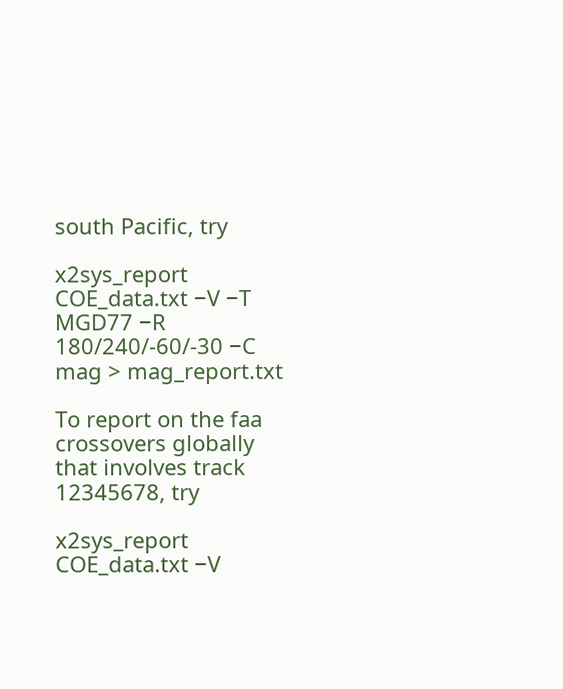south Pacific, try

x2sys_report COE_data.txt −V −T MGD77 −R 180/240/-60/-30 −C mag > mag_report.txt

To report on the faa crossovers globally that involves track 12345678, try

x2sys_report COE_data.txt −V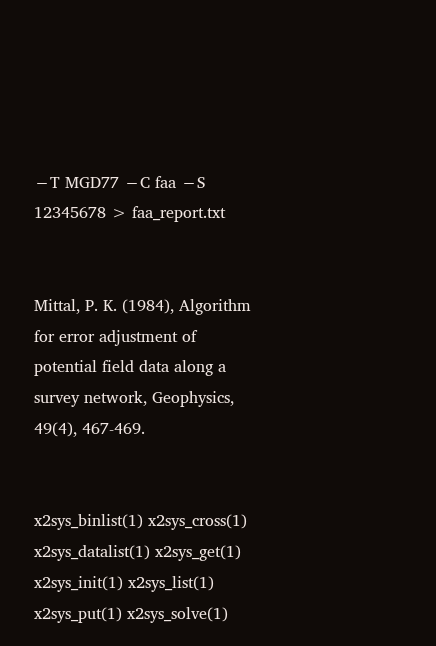−T MGD77 −C faa −S 12345678 > faa_report.txt


Mittal, P. K. (1984), Algorithm for error adjustment of potential field data along a survey network, Geophysics, 49(4), 467-469.


x2sys_binlist(1) x2sys_cross(1) x2sys_datalist(1) x2sys_get(1) x2sys_init(1) x2sys_list(1) x2sys_put(1) x2sys_solve(1)